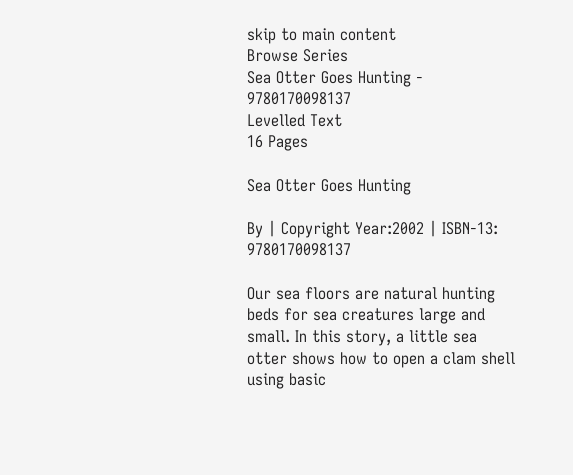skip to main content
Browse Series
Sea Otter Goes Hunting - 9780170098137
Levelled Text
16 Pages

Sea Otter Goes Hunting

By | Copyright Year:2002 | ISBN-13: 9780170098137

Our sea floors are natural hunting beds for sea creatures large and small. In this story, a little sea otter shows how to open a clam shell using basic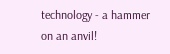technology - a hammer on an anvil!